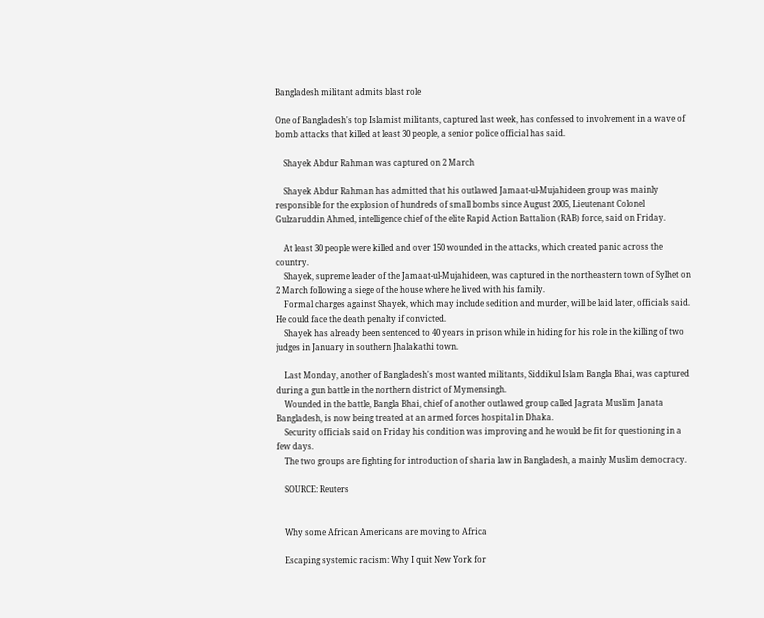Bangladesh militant admits blast role

One of Bangladesh's top Islamist militants, captured last week, has confessed to involvement in a wave of bomb attacks that killed at least 30 people, a senior police official has said.

    Shayek Abdur Rahman was captured on 2 March

    Shayek Abdur Rahman has admitted that his outlawed Jamaat-ul-Mujahideen group was mainly responsible for the explosion of hundreds of small bombs since August 2005, Lieutenant Colonel Gulzaruddin Ahmed, intelligence chief of the elite Rapid Action Battalion (RAB) force, said on Friday.

    At least 30 people were killed and over 150 wounded in the attacks, which created panic across the country.
    Shayek, supreme leader of the Jamaat-ul-Mujahideen, was captured in the northeastern town of Sylhet on 2 March following a siege of the house where he lived with his family.
    Formal charges against Shayek, which may include sedition and murder, will be laid later, officials said. He could face the death penalty if convicted.
    Shayek has already been sentenced to 40 years in prison while in hiding for his role in the killing of two judges in January in southern Jhalakathi town.

    Last Monday, another of Bangladesh's most wanted militants, Siddikul Islam Bangla Bhai, was captured during a gun battle in the northern district of Mymensingh.
    Wounded in the battle, Bangla Bhai, chief of another outlawed group called Jagrata Muslim Janata Bangladesh, is now being treated at an armed forces hospital in Dhaka.
    Security officials said on Friday his condition was improving and he would be fit for questioning in a few days.
    The two groups are fighting for introduction of sharia law in Bangladesh, a mainly Muslim democracy.

    SOURCE: Reuters


    Why some African Americans are moving to Africa

    Escaping systemic racism: Why I quit New York for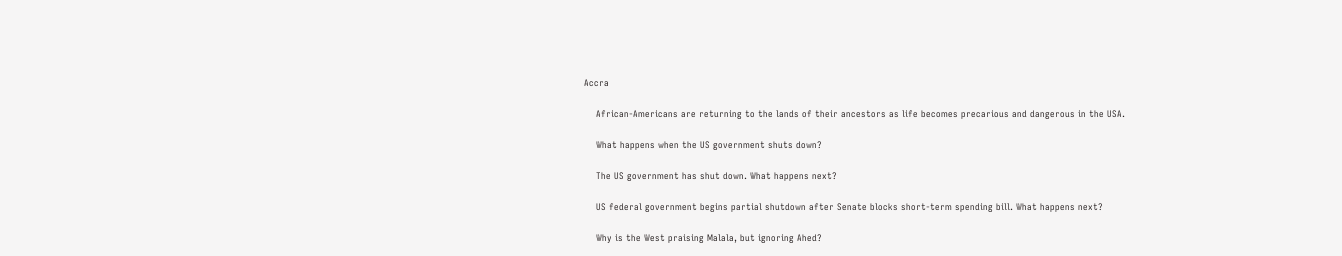Accra

    African-Americans are returning to the lands of their ancestors as life becomes precarious and dangerous in the USA.

    What happens when the US government shuts down?

    The US government has shut down. What happens next?

    US federal government begins partial shutdown after Senate blocks short-term spending bill. What happens next?

    Why is the West praising Malala, but ignoring Ahed?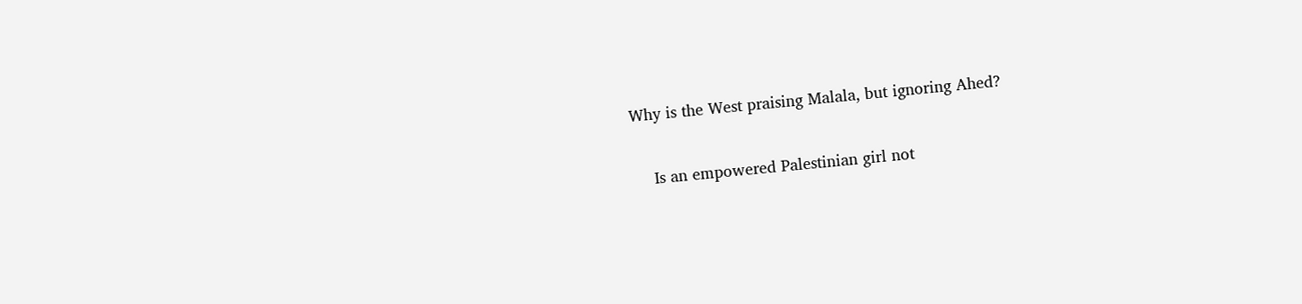Why is the West praising Malala, but ignoring Ahed?

    Is an empowered Palestinian girl not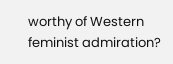worthy of Western feminist admiration?